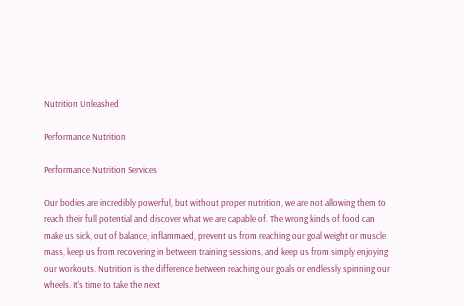Nutrition Unleashed

Performance Nutrition

Performance Nutrition Services

Our bodies are incredibly powerful, but without proper nutrition, we are not allowing them to reach their full potential and discover what we are capable of. The wrong kinds of food can make us sick, out of balance, inflammaed, prevent us from reaching our goal weight or muscle mass, keep us from recovering in between training sessions, and keep us from simply enjoying our workouts. Nutrition is the difference between reaching our goals or endlessly spinning our wheels. It's time to take the next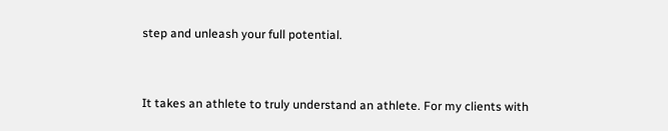step and unleash your full potential.



It takes an athlete to truly understand an athlete. For my clients with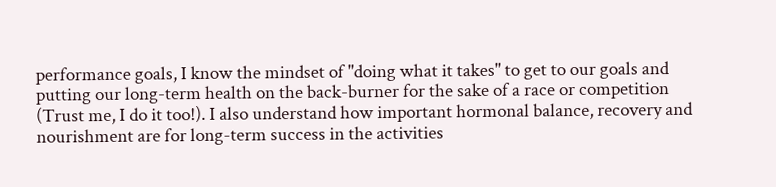performance goals, I know the mindset of "doing what it takes" to get to our goals and putting our long-term health on the back-burner for the sake of a race or competition (Trust me, I do it too!). I also understand how important hormonal balance, recovery and nourishment are for long-term success in the activities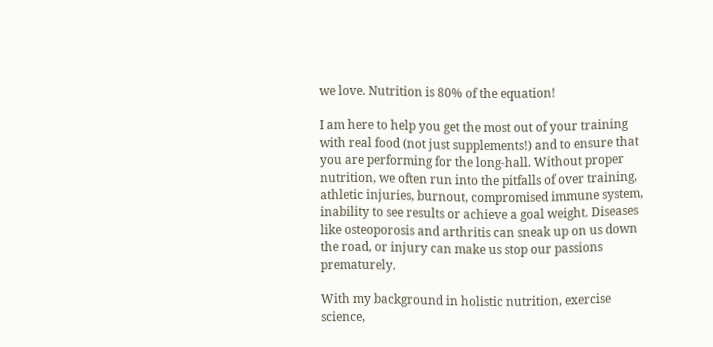we love. Nutrition is 80% of the equation!

I am here to help you get the most out of your training with real food (not just supplements!) and to ensure that you are performing for the long-hall. Without proper nutrition, we often run into the pitfalls of over training, athletic injuries, burnout, compromised immune system, inability to see results or achieve a goal weight. Diseases like osteoporosis and arthritis can sneak up on us down the road, or injury can make us stop our passions prematurely.

With my background in holistic nutrition, exercise science,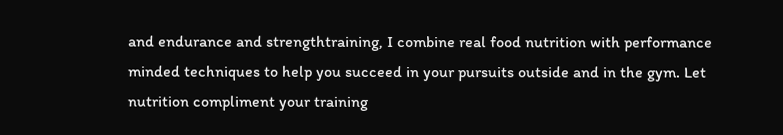and endurance and strengthtraining, I combine real food nutrition with performance minded techniques to help you succeed in your pursuits outside and in the gym. Let nutrition compliment your training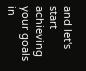and let's start achieving your goals in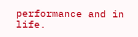performance and in life.